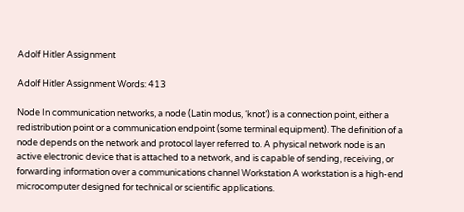Adolf Hitler Assignment

Adolf Hitler Assignment Words: 413

Node In communication networks, a node (Latin modus, ‘knot’) is a connection point, either a redistribution point or a communication endpoint (some terminal equipment). The definition of a node depends on the network and protocol layer referred to. A physical network node is an active electronic device that is attached to a network, and is capable of sending, receiving, or forwarding information over a communications channel Workstation A workstation is a high-end microcomputer designed for technical or scientific applications.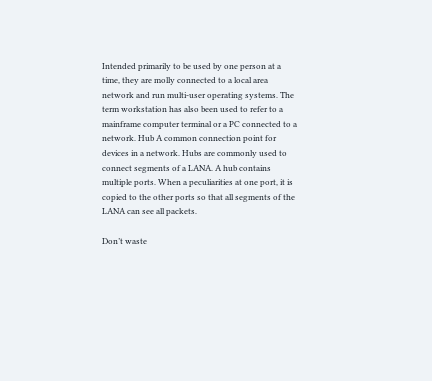Intended primarily to be used by one person at a time, they are molly connected to a local area network and run multi-user operating systems. The term workstation has also been used to refer to a mainframe computer terminal or a PC connected to a network. Hub A common connection point for devices in a network. Hubs are commonly used to connect segments of a LANA. A hub contains multiple ports. When a peculiarities at one port, it is copied to the other ports so that all segments of the LANA can see all packets.

Don’t waste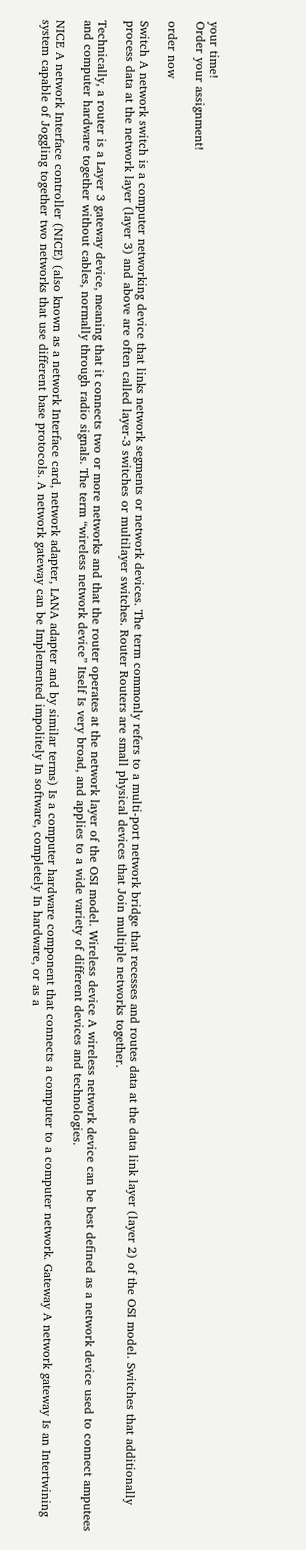your time!
Order your assignment!

order now

Switch A network switch is a computer networking device that links network segments or network devices. The term commonly refers to a multi-port network bridge that recesses and routes data at the data link layer (layer 2) of the OSI model. Switches that additionally process data at the network layer (layer 3) and above are often called layer-3 switches or multilayer switches. Router Routers are small physical devices that Join multiple networks together.

Technically, a router is a Layer 3 gateway device, meaning that it connects two or more networks and that the router operates at the network layer of the OSI model. Wireless device A wireless network device can be best defined as a network device used to connect amputees and computer hardware together without cables, normally through radio signals. The term “wireless network device” Itself Is very broad, and applies to a wide variety of different devices and technologies.

NICE A network Interface controller (NICE) (also known as a network Interface card, network adapter, LANA adapter and by similar terms) Is a computer hardware component that connects a computer to a computer network. Gateway A network gateway Is an Intertwining system capable of Joggling together two networks that use different base protocols. A network gateway can be Implemented impolitely In software, completely In hardware, or as a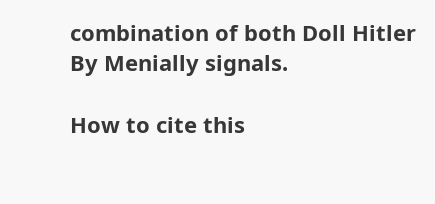combination of both Doll Hitler By Menially signals.

How to cite this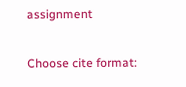assignment

Choose cite format: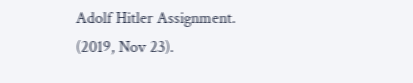Adolf Hitler Assignment. (2019, Nov 23).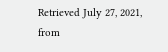Retrieved July 27, 2021, from